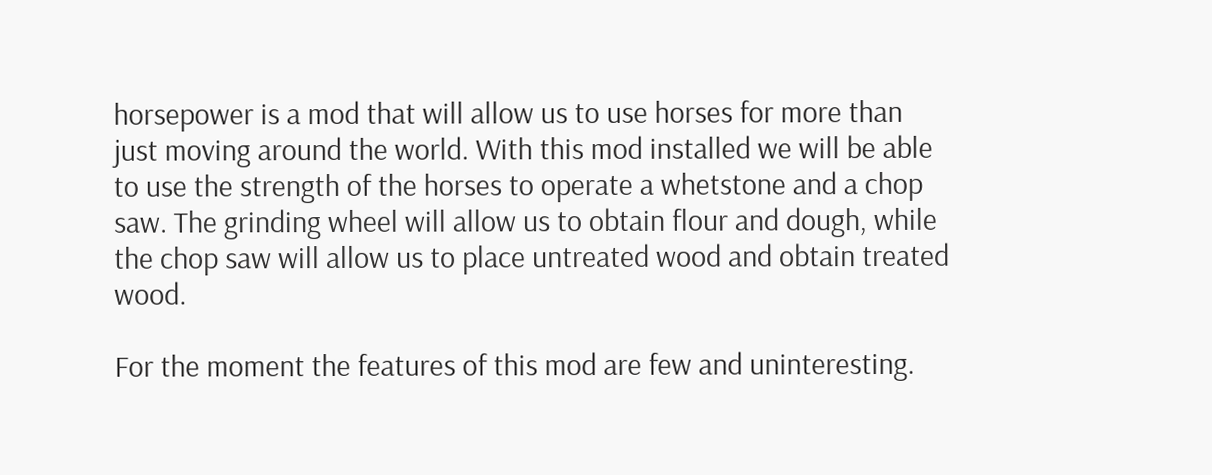horsepower is a mod that will allow us to use horses for more than just moving around the world. With this mod installed we will be able to use the strength of the horses to operate a whetstone and a chop saw. The grinding wheel will allow us to obtain flour and dough, while the chop saw will allow us to place untreated wood and obtain treated wood.

For the moment the features of this mod are few and uninteresting.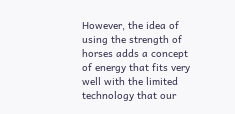However, the idea of using the strength of horses adds a concept of energy that fits very well with the limited technology that our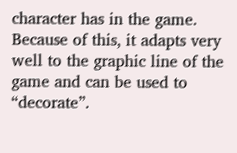character has in the game. Because of this, it adapts very well to the graphic line of the game and can be used to “decorate”.